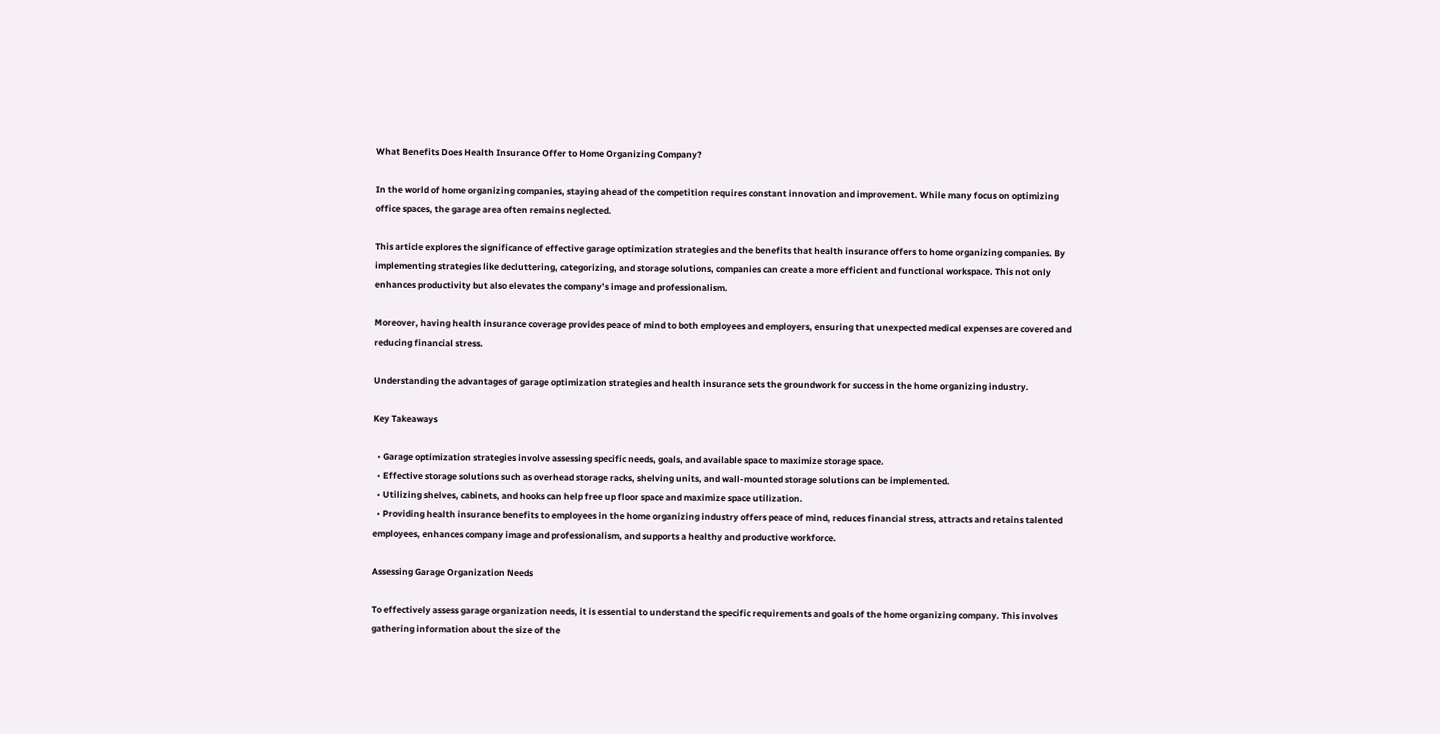What Benefits Does Health Insurance Offer to Home Organizing Company?

In the world of home organizing companies, staying ahead of the competition requires constant innovation and improvement. While many focus on optimizing office spaces, the garage area often remains neglected.

This article explores the significance of effective garage optimization strategies and the benefits that health insurance offers to home organizing companies. By implementing strategies like decluttering, categorizing, and storage solutions, companies can create a more efficient and functional workspace. This not only enhances productivity but also elevates the company’s image and professionalism.

Moreover, having health insurance coverage provides peace of mind to both employees and employers, ensuring that unexpected medical expenses are covered and reducing financial stress.

Understanding the advantages of garage optimization strategies and health insurance sets the groundwork for success in the home organizing industry.

Key Takeaways

  • Garage optimization strategies involve assessing specific needs, goals, and available space to maximize storage space.
  • Effective storage solutions such as overhead storage racks, shelving units, and wall-mounted storage solutions can be implemented.
  • Utilizing shelves, cabinets, and hooks can help free up floor space and maximize space utilization.
  • Providing health insurance benefits to employees in the home organizing industry offers peace of mind, reduces financial stress, attracts and retains talented employees, enhances company image and professionalism, and supports a healthy and productive workforce.

Assessing Garage Organization Needs

To effectively assess garage organization needs, it is essential to understand the specific requirements and goals of the home organizing company. This involves gathering information about the size of the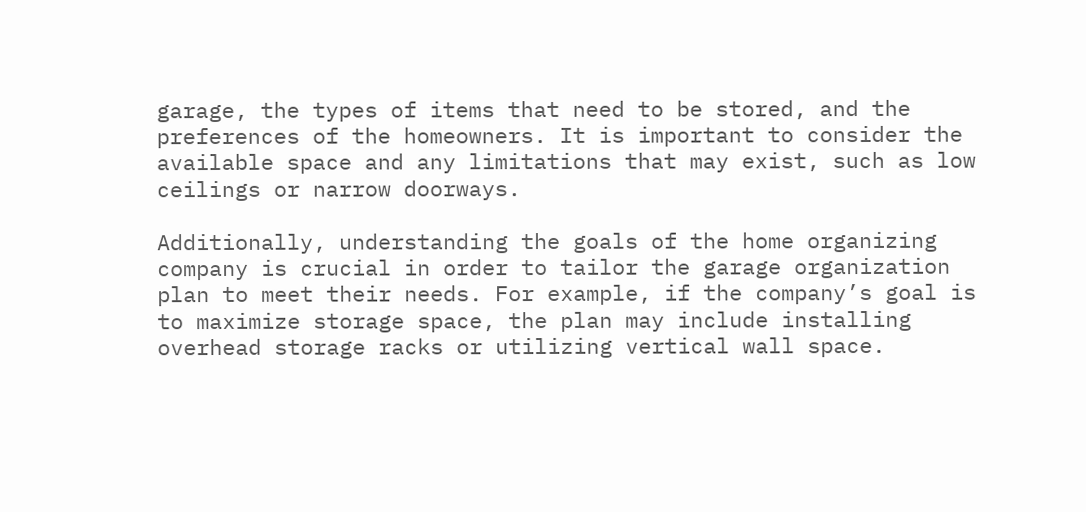garage, the types of items that need to be stored, and the preferences of the homeowners. It is important to consider the available space and any limitations that may exist, such as low ceilings or narrow doorways.

Additionally, understanding the goals of the home organizing company is crucial in order to tailor the garage organization plan to meet their needs. For example, if the company’s goal is to maximize storage space, the plan may include installing overhead storage racks or utilizing vertical wall space.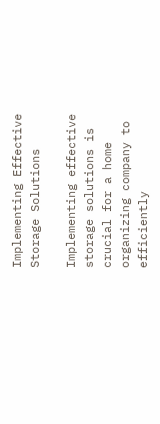Implementing Effective Storage Solutions

Implementing effective storage solutions is crucial for a home organizing company to efficiently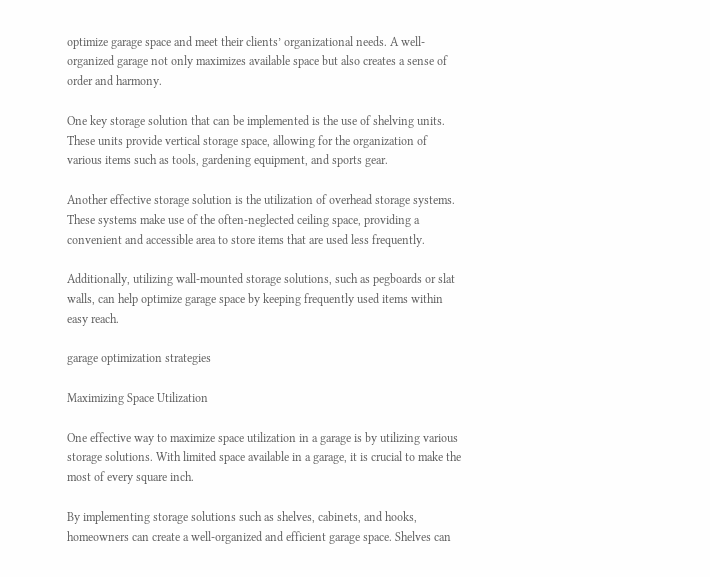optimize garage space and meet their clients’ organizational needs. A well-organized garage not only maximizes available space but also creates a sense of order and harmony.

One key storage solution that can be implemented is the use of shelving units. These units provide vertical storage space, allowing for the organization of various items such as tools, gardening equipment, and sports gear.

Another effective storage solution is the utilization of overhead storage systems. These systems make use of the often-neglected ceiling space, providing a convenient and accessible area to store items that are used less frequently.

Additionally, utilizing wall-mounted storage solutions, such as pegboards or slat walls, can help optimize garage space by keeping frequently used items within easy reach.

garage optimization strategies

Maximizing Space Utilization

One effective way to maximize space utilization in a garage is by utilizing various storage solutions. With limited space available in a garage, it is crucial to make the most of every square inch.

By implementing storage solutions such as shelves, cabinets, and hooks, homeowners can create a well-organized and efficient garage space. Shelves can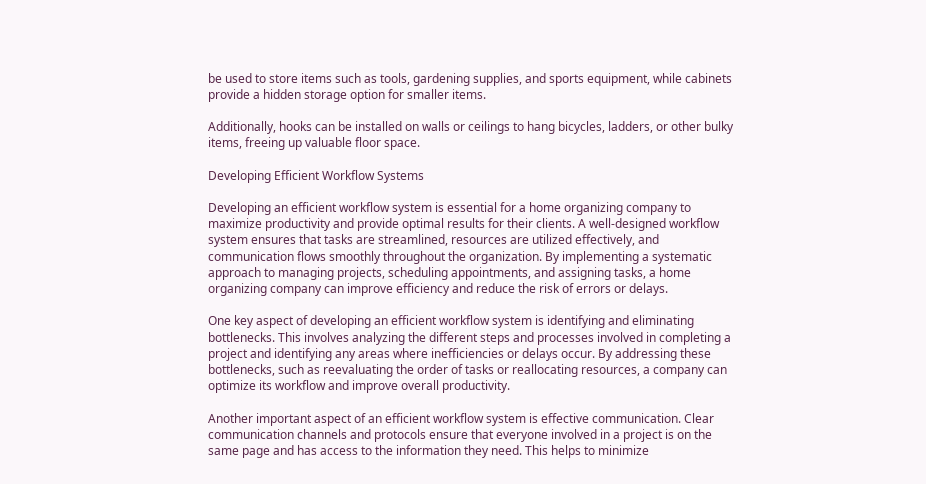be used to store items such as tools, gardening supplies, and sports equipment, while cabinets provide a hidden storage option for smaller items.

Additionally, hooks can be installed on walls or ceilings to hang bicycles, ladders, or other bulky items, freeing up valuable floor space.

Developing Efficient Workflow Systems

Developing an efficient workflow system is essential for a home organizing company to maximize productivity and provide optimal results for their clients. A well-designed workflow system ensures that tasks are streamlined, resources are utilized effectively, and communication flows smoothly throughout the organization. By implementing a systematic approach to managing projects, scheduling appointments, and assigning tasks, a home organizing company can improve efficiency and reduce the risk of errors or delays.

One key aspect of developing an efficient workflow system is identifying and eliminating bottlenecks. This involves analyzing the different steps and processes involved in completing a project and identifying any areas where inefficiencies or delays occur. By addressing these bottlenecks, such as reevaluating the order of tasks or reallocating resources, a company can optimize its workflow and improve overall productivity.

Another important aspect of an efficient workflow system is effective communication. Clear communication channels and protocols ensure that everyone involved in a project is on the same page and has access to the information they need. This helps to minimize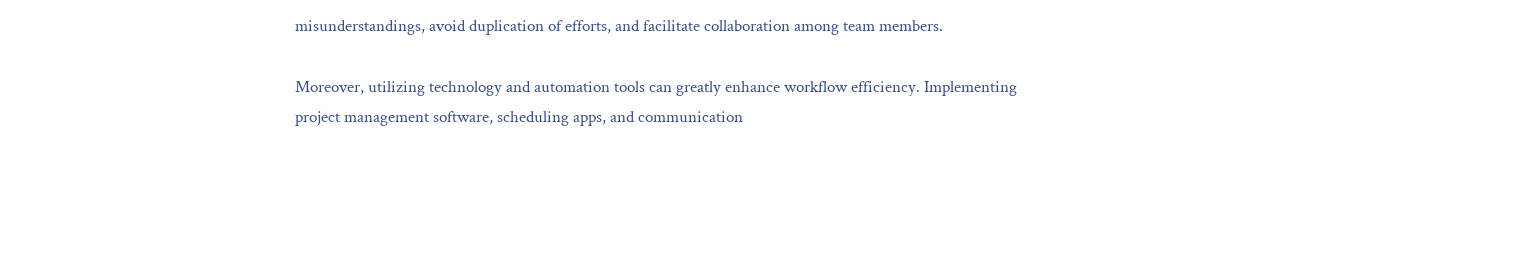misunderstandings, avoid duplication of efforts, and facilitate collaboration among team members.

Moreover, utilizing technology and automation tools can greatly enhance workflow efficiency. Implementing project management software, scheduling apps, and communication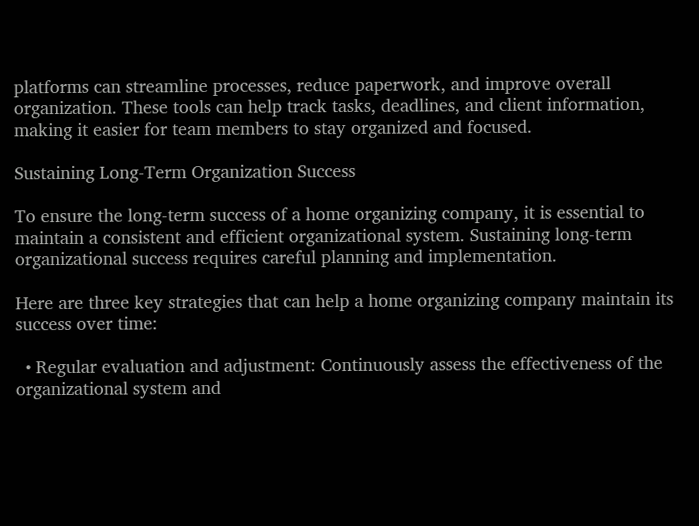platforms can streamline processes, reduce paperwork, and improve overall organization. These tools can help track tasks, deadlines, and client information, making it easier for team members to stay organized and focused.

Sustaining Long-Term Organization Success

To ensure the long-term success of a home organizing company, it is essential to maintain a consistent and efficient organizational system. Sustaining long-term organizational success requires careful planning and implementation.

Here are three key strategies that can help a home organizing company maintain its success over time:

  • Regular evaluation and adjustment: Continuously assess the effectiveness of the organizational system and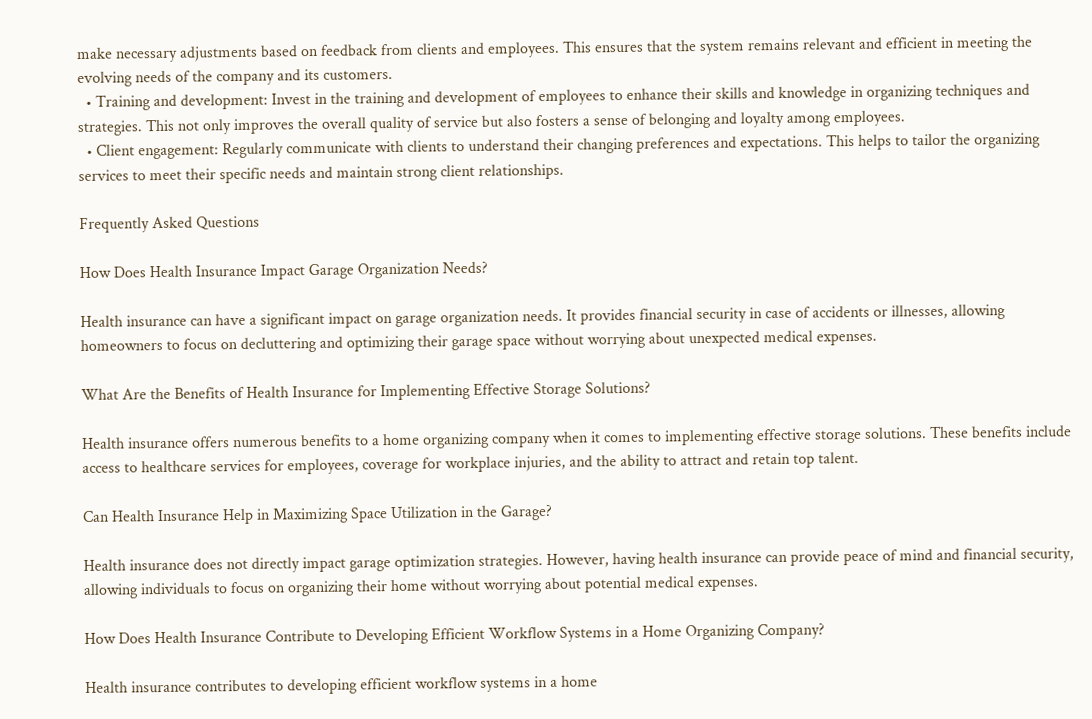make necessary adjustments based on feedback from clients and employees. This ensures that the system remains relevant and efficient in meeting the evolving needs of the company and its customers.
  • Training and development: Invest in the training and development of employees to enhance their skills and knowledge in organizing techniques and strategies. This not only improves the overall quality of service but also fosters a sense of belonging and loyalty among employees.
  • Client engagement: Regularly communicate with clients to understand their changing preferences and expectations. This helps to tailor the organizing services to meet their specific needs and maintain strong client relationships.

Frequently Asked Questions

How Does Health Insurance Impact Garage Organization Needs?

Health insurance can have a significant impact on garage organization needs. It provides financial security in case of accidents or illnesses, allowing homeowners to focus on decluttering and optimizing their garage space without worrying about unexpected medical expenses.

What Are the Benefits of Health Insurance for Implementing Effective Storage Solutions?

Health insurance offers numerous benefits to a home organizing company when it comes to implementing effective storage solutions. These benefits include access to healthcare services for employees, coverage for workplace injuries, and the ability to attract and retain top talent.

Can Health Insurance Help in Maximizing Space Utilization in the Garage?

Health insurance does not directly impact garage optimization strategies. However, having health insurance can provide peace of mind and financial security, allowing individuals to focus on organizing their home without worrying about potential medical expenses.

How Does Health Insurance Contribute to Developing Efficient Workflow Systems in a Home Organizing Company?

Health insurance contributes to developing efficient workflow systems in a home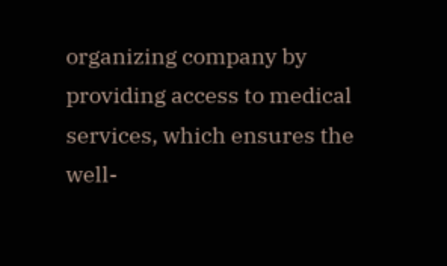organizing company by providing access to medical services, which ensures the well-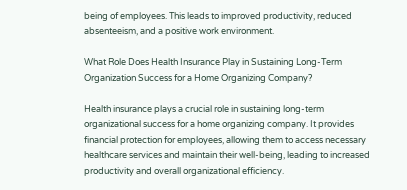being of employees. This leads to improved productivity, reduced absenteeism, and a positive work environment.

What Role Does Health Insurance Play in Sustaining Long-Term Organization Success for a Home Organizing Company?

Health insurance plays a crucial role in sustaining long-term organizational success for a home organizing company. It provides financial protection for employees, allowing them to access necessary healthcare services and maintain their well-being, leading to increased productivity and overall organizational efficiency.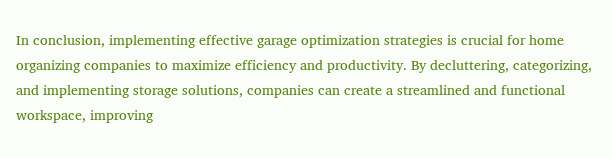In conclusion, implementing effective garage optimization strategies is crucial for home organizing companies to maximize efficiency and productivity. By decluttering, categorizing, and implementing storage solutions, companies can create a streamlined and functional workspace, improving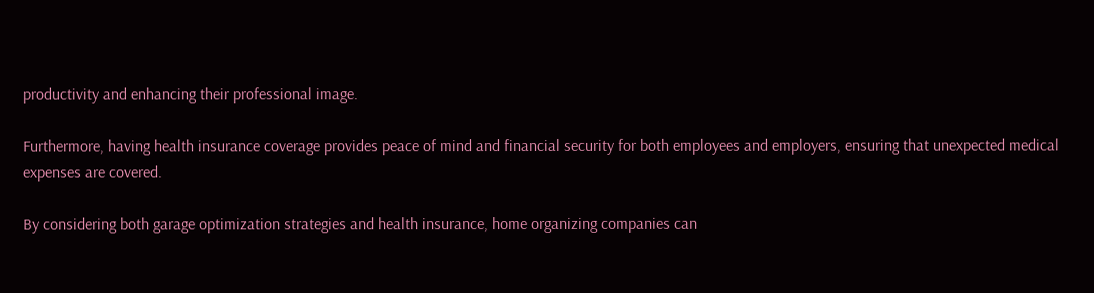productivity and enhancing their professional image.

Furthermore, having health insurance coverage provides peace of mind and financial security for both employees and employers, ensuring that unexpected medical expenses are covered.

By considering both garage optimization strategies and health insurance, home organizing companies can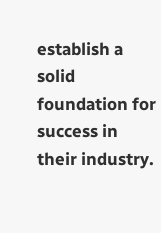establish a solid foundation for success in their industry.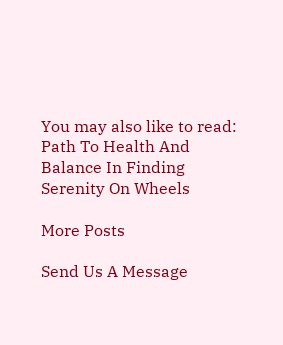You may also like to read:
Path To Health And Balance In Finding Serenity On Wheels

More Posts

Send Us A Message